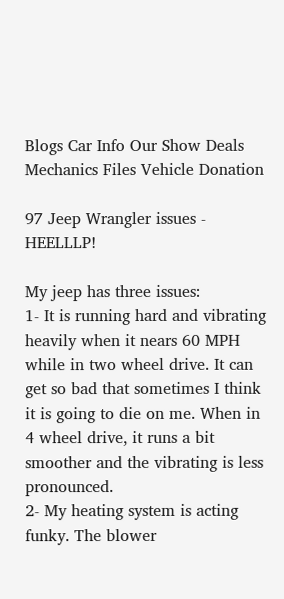Blogs Car Info Our Show Deals Mechanics Files Vehicle Donation

97 Jeep Wrangler issues - HEELLLP!

My jeep has three issues:
1- It is running hard and vibrating heavily when it nears 60 MPH while in two wheel drive. It can get so bad that sometimes I think it is going to die on me. When in 4 wheel drive, it runs a bit smoother and the vibrating is less pronounced.
2- My heating system is acting funky. The blower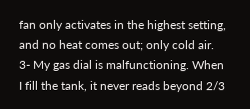fan only activates in the highest setting, and no heat comes out; only cold air.
3- My gas dial is malfunctioning. When I fill the tank, it never reads beyond 2/3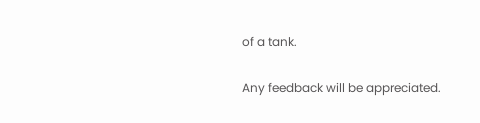of a tank.

Any feedback will be appreciated.